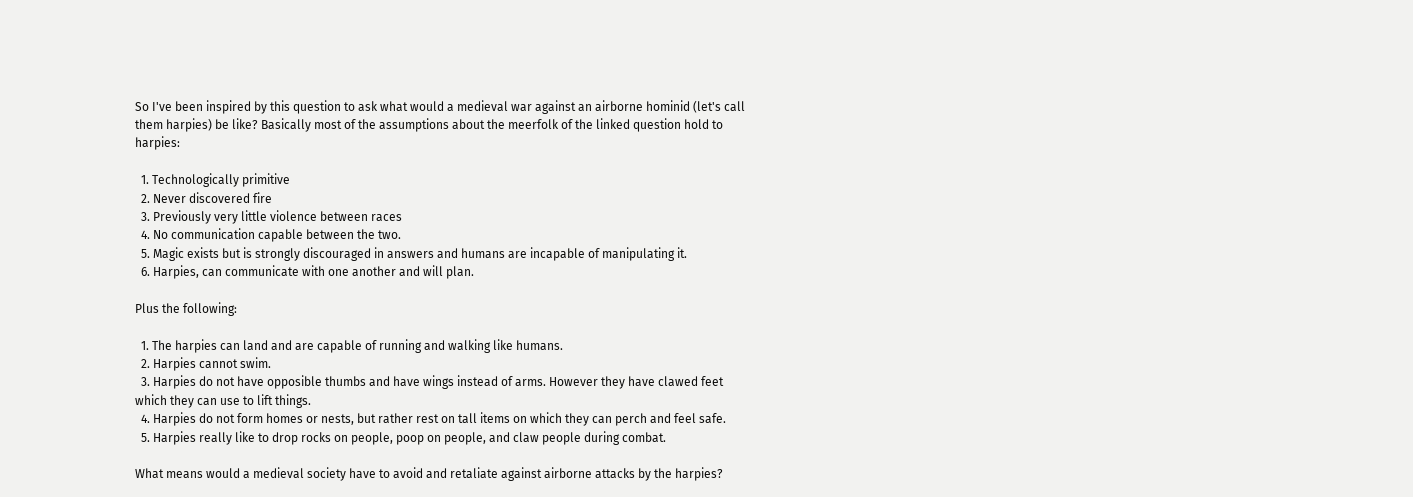So I've been inspired by this question to ask what would a medieval war against an airborne hominid (let's call them harpies) be like? Basically most of the assumptions about the meerfolk of the linked question hold to harpies:

  1. Technologically primitive
  2. Never discovered fire
  3. Previously very little violence between races
  4. No communication capable between the two.
  5. Magic exists but is strongly discouraged in answers and humans are incapable of manipulating it.
  6. Harpies, can communicate with one another and will plan.

Plus the following:

  1. The harpies can land and are capable of running and walking like humans.
  2. Harpies cannot swim.
  3. Harpies do not have opposible thumbs and have wings instead of arms. However they have clawed feet which they can use to lift things.
  4. Harpies do not form homes or nests, but rather rest on tall items on which they can perch and feel safe.
  5. Harpies really like to drop rocks on people, poop on people, and claw people during combat.

What means would a medieval society have to avoid and retaliate against airborne attacks by the harpies?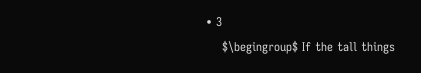• 3
    $\begingroup$ If the tall things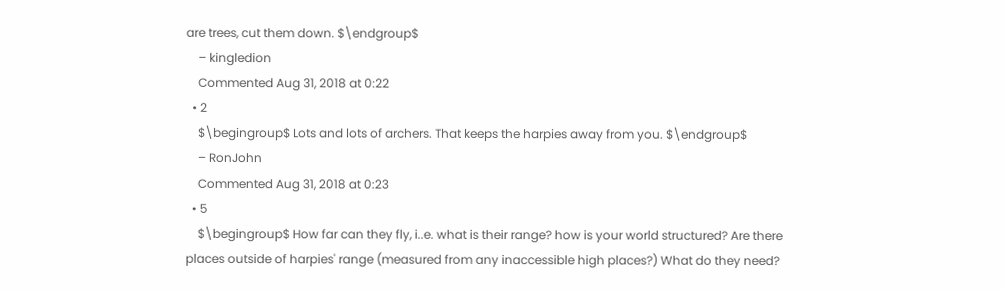are trees, cut them down. $\endgroup$
    – kingledion
    Commented Aug 31, 2018 at 0:22
  • 2
    $\begingroup$ Lots and lots of archers. That keeps the harpies away from you. $\endgroup$
    – RonJohn
    Commented Aug 31, 2018 at 0:23
  • 5
    $\begingroup$ How far can they fly, i..e. what is their range? how is your world structured? Are there places outside of harpies' range (measured from any inaccessible high places?) What do they need?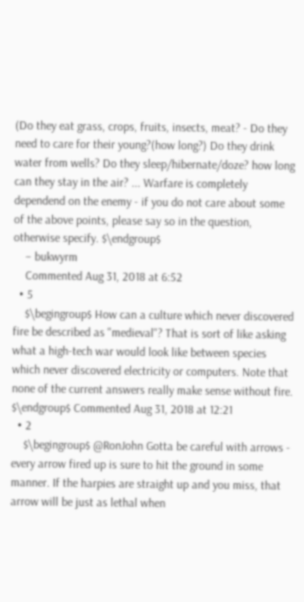(Do they eat grass, crops, fruits, insects, meat? - Do they need to care for their young?(how long?) Do they drink water from wells? Do they sleep/hibernate/doze? how long can they stay in the air? ... Warfare is completely dependend on the enemy - if you do not care about some of the above points, please say so in the question, otherwise specify. $\endgroup$
    – bukwyrm
    Commented Aug 31, 2018 at 6:52
  • 5
    $\begingroup$ How can a culture which never discovered fire be described as "medieval"? That is sort of like asking what a high-tech war would look like between species which never discovered electricity or computers. Note that none of the current answers really make sense without fire. $\endgroup$ Commented Aug 31, 2018 at 12:21
  • 2
    $\begingroup$ @RonJohn Gotta be careful with arrows - every arrow fired up is sure to hit the ground in some manner. If the harpies are straight up and you miss, that arrow will be just as lethal when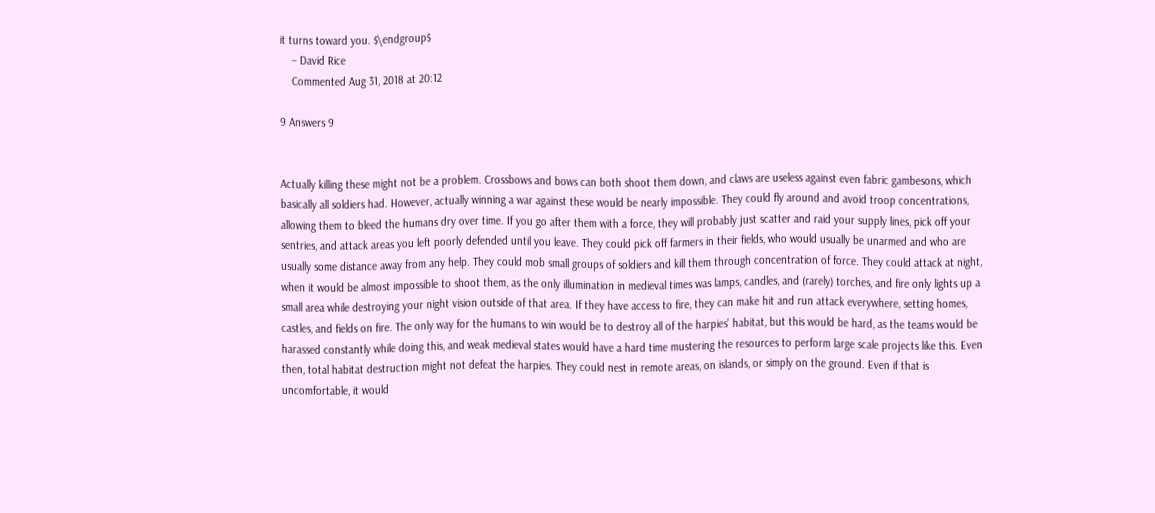it turns toward you. $\endgroup$
    – David Rice
    Commented Aug 31, 2018 at 20:12

9 Answers 9


Actually killing these might not be a problem. Crossbows and bows can both shoot them down, and claws are useless against even fabric gambesons, which basically all soldiers had. However, actually winning a war against these would be nearly impossible. They could fly around and avoid troop concentrations, allowing them to bleed the humans dry over time. If you go after them with a force, they will probably just scatter and raid your supply lines, pick off your sentries, and attack areas you left poorly defended until you leave. They could pick off farmers in their fields, who would usually be unarmed and who are usually some distance away from any help. They could mob small groups of soldiers and kill them through concentration of force. They could attack at night, when it would be almost impossible to shoot them, as the only illumination in medieval times was lamps, candles, and (rarely) torches, and fire only lights up a small area while destroying your night vision outside of that area. If they have access to fire, they can make hit and run attack everywhere, setting homes, castles, and fields on fire. The only way for the humans to win would be to destroy all of the harpies' habitat, but this would be hard, as the teams would be harassed constantly while doing this, and weak medieval states would have a hard time mustering the resources to perform large scale projects like this. Even then, total habitat destruction might not defeat the harpies. They could nest in remote areas, on islands, or simply on the ground. Even if that is uncomfortable, it would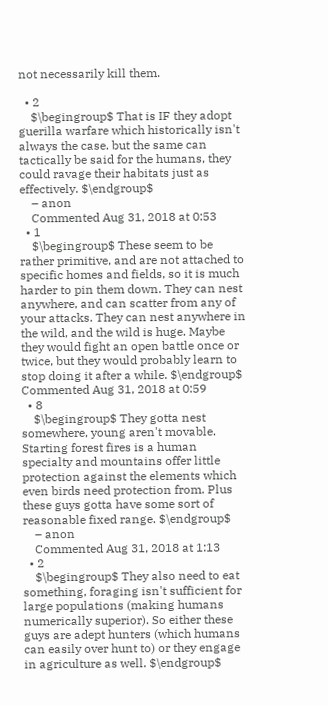not necessarily kill them.

  • 2
    $\begingroup$ That is IF they adopt guerilla warfare which historically isn't always the case. but the same can tactically be said for the humans, they could ravage their habitats just as effectively. $\endgroup$
    – anon
    Commented Aug 31, 2018 at 0:53
  • 1
    $\begingroup$ These seem to be rather primitive, and are not attached to specific homes and fields, so it is much harder to pin them down. They can nest anywhere, and can scatter from any of your attacks. They can nest anywhere in the wild, and the wild is huge. Maybe they would fight an open battle once or twice, but they would probably learn to stop doing it after a while. $\endgroup$ Commented Aug 31, 2018 at 0:59
  • 8
    $\begingroup$ They gotta nest somewhere, young aren't movable. Starting forest fires is a human specialty and mountains offer little protection against the elements which even birds need protection from. Plus these guys gotta have some sort of reasonable fixed range. $\endgroup$
    – anon
    Commented Aug 31, 2018 at 1:13
  • 2
    $\begingroup$ They also need to eat something, foraging isn't sufficient for large populations (making humans numerically superior). So either these guys are adept hunters (which humans can easily over hunt to) or they engage in agriculture as well. $\endgroup$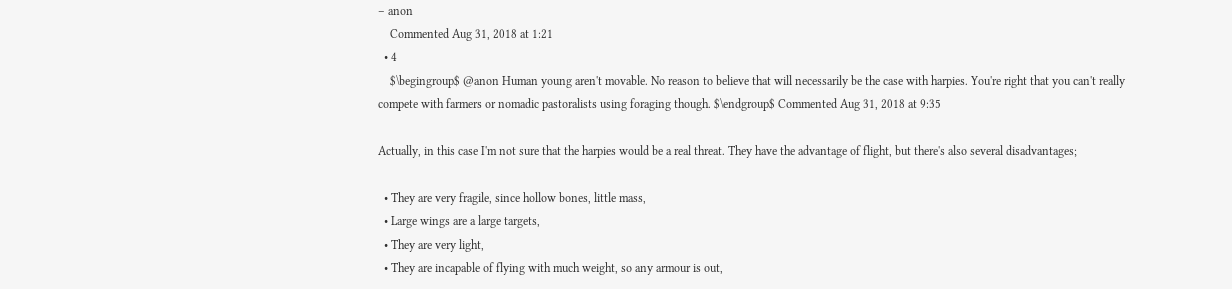– anon
    Commented Aug 31, 2018 at 1:21
  • 4
    $\begingroup$ @anon Human young aren't movable. No reason to believe that will necessarily be the case with harpies. You're right that you can't really compete with farmers or nomadic pastoralists using foraging though. $\endgroup$ Commented Aug 31, 2018 at 9:35

Actually, in this case I'm not sure that the harpies would be a real threat. They have the advantage of flight, but there's also several disadvantages;

  • They are very fragile, since hollow bones, little mass,
  • Large wings are a large targets,
  • They are very light,
  • They are incapable of flying with much weight, so any armour is out,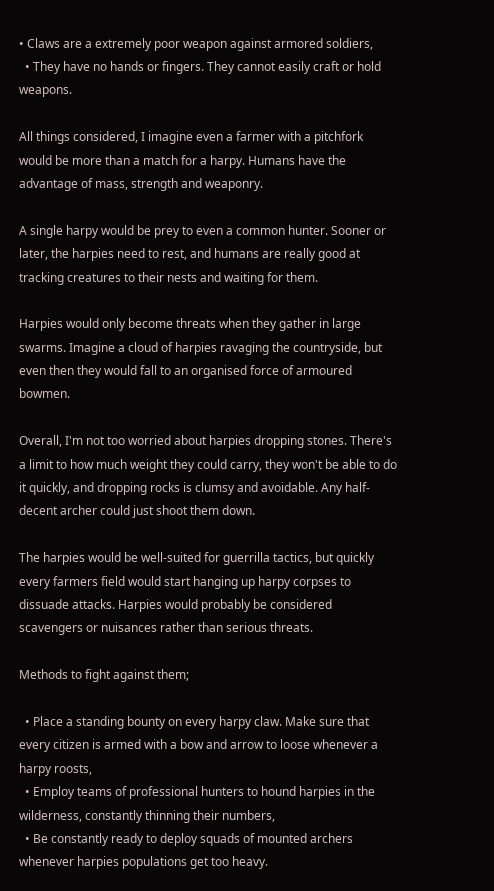• Claws are a extremely poor weapon against armored soldiers,
  • They have no hands or fingers. They cannot easily craft or hold weapons.

All things considered, I imagine even a farmer with a pitchfork would be more than a match for a harpy. Humans have the advantage of mass, strength and weaponry.

A single harpy would be prey to even a common hunter. Sooner or later, the harpies need to rest, and humans are really good at tracking creatures to their nests and waiting for them.

Harpies would only become threats when they gather in large swarms. Imagine a cloud of harpies ravaging the countryside, but even then they would fall to an organised force of armoured bowmen.

Overall, I'm not too worried about harpies dropping stones. There's a limit to how much weight they could carry, they won't be able to do it quickly, and dropping rocks is clumsy and avoidable. Any half-decent archer could just shoot them down.

The harpies would be well-suited for guerrilla tactics, but quickly every farmers field would start hanging up harpy corpses to dissuade attacks. Harpies would probably be considered scavengers or nuisances rather than serious threats.

Methods to fight against them;

  • Place a standing bounty on every harpy claw. Make sure that every citizen is armed with a bow and arrow to loose whenever a harpy roosts,
  • Employ teams of professional hunters to hound harpies in the wilderness, constantly thinning their numbers,
  • Be constantly ready to deploy squads of mounted archers whenever harpies populations get too heavy.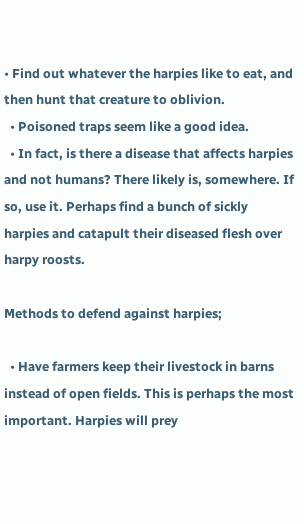• Find out whatever the harpies like to eat, and then hunt that creature to oblivion.
  • Poisoned traps seem like a good idea.
  • In fact, is there a disease that affects harpies and not humans? There likely is, somewhere. If so, use it. Perhaps find a bunch of sickly harpies and catapult their diseased flesh over harpy roosts.

Methods to defend against harpies;

  • Have farmers keep their livestock in barns instead of open fields. This is perhaps the most important. Harpies will prey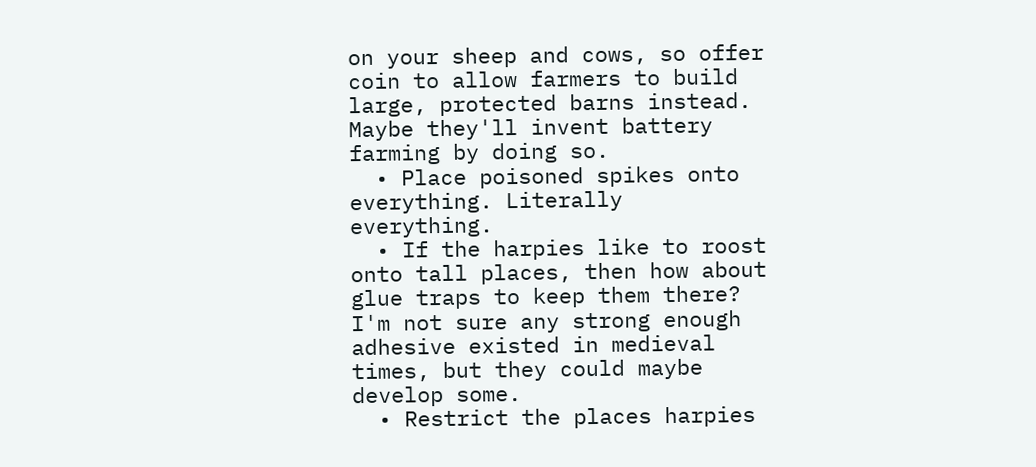on your sheep and cows, so offer coin to allow farmers to build large, protected barns instead. Maybe they'll invent battery farming by doing so.
  • Place poisoned spikes onto everything. Literally everything.
  • If the harpies like to roost onto tall places, then how about glue traps to keep them there? I'm not sure any strong enough adhesive existed in medieval times, but they could maybe develop some.
  • Restrict the places harpies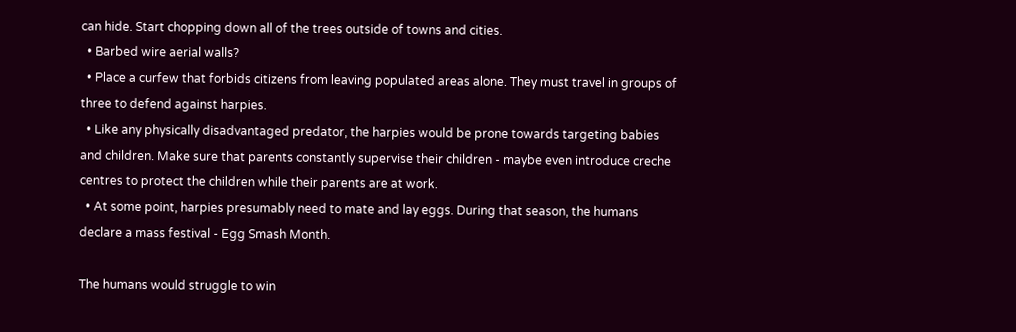can hide. Start chopping down all of the trees outside of towns and cities.
  • Barbed wire aerial walls?
  • Place a curfew that forbids citizens from leaving populated areas alone. They must travel in groups of three to defend against harpies.
  • Like any physically disadvantaged predator, the harpies would be prone towards targeting babies and children. Make sure that parents constantly supervise their children - maybe even introduce creche centres to protect the children while their parents are at work.
  • At some point, harpies presumably need to mate and lay eggs. During that season, the humans declare a mass festival - Egg Smash Month.

The humans would struggle to win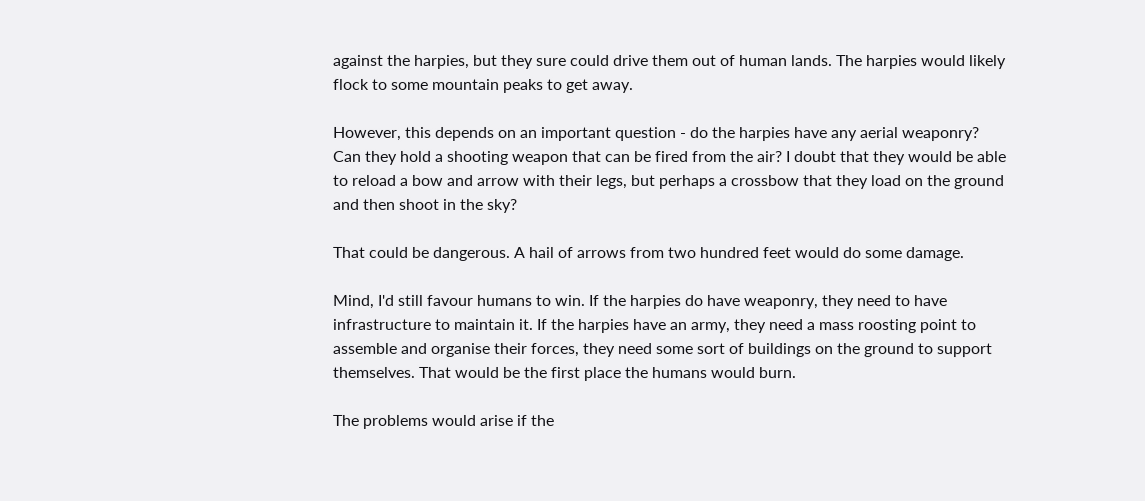against the harpies, but they sure could drive them out of human lands. The harpies would likely flock to some mountain peaks to get away.

However, this depends on an important question - do the harpies have any aerial weaponry? Can they hold a shooting weapon that can be fired from the air? I doubt that they would be able to reload a bow and arrow with their legs, but perhaps a crossbow that they load on the ground and then shoot in the sky?

That could be dangerous. A hail of arrows from two hundred feet would do some damage.

Mind, I'd still favour humans to win. If the harpies do have weaponry, they need to have infrastructure to maintain it. If the harpies have an army, they need a mass roosting point to assemble and organise their forces, they need some sort of buildings on the ground to support themselves. That would be the first place the humans would burn.

The problems would arise if the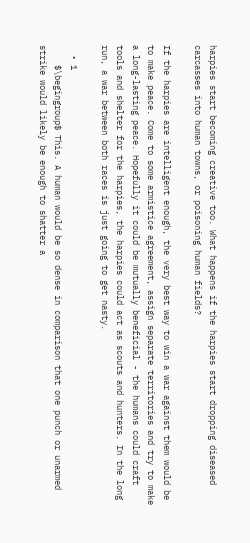harpies start becoming creative too. What happens if the harpies start dropping diseased carcasses into human towns, or poisoning human fields?

If the harpies are intelligent enough, the very best way to win a war against them would be to make peace. Come to some armistice agreement, assign separate territories and try to make a long-lasting peace. Hopefully it could be mutually beneficial - the humans could craft tools and shelter for the harpies, the harpies could act as scouts and hunters. In the long run, a war between both races is just going to get nasty.

  • 1
    $\begingroup$ This. A human would be so dense in comparison that one punch or unarmed strike would likely be enough to shatter a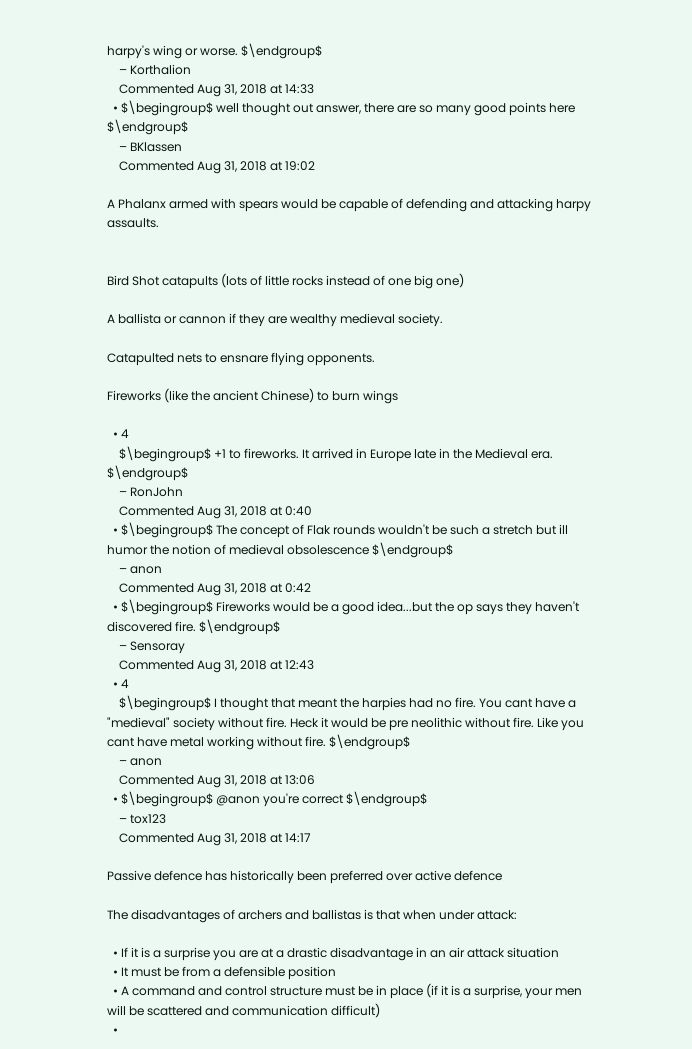harpy's wing or worse. $\endgroup$
    – Korthalion
    Commented Aug 31, 2018 at 14:33
  • $\begingroup$ well thought out answer, there are so many good points here $\endgroup$
    – BKlassen
    Commented Aug 31, 2018 at 19:02

A Phalanx armed with spears would be capable of defending and attacking harpy assaults.


Bird Shot catapults (lots of little rocks instead of one big one)

A ballista or cannon if they are wealthy medieval society.

Catapulted nets to ensnare flying opponents.

Fireworks (like the ancient Chinese) to burn wings

  • 4
    $\begingroup$ +1 to fireworks. It arrived in Europe late in the Medieval era. $\endgroup$
    – RonJohn
    Commented Aug 31, 2018 at 0:40
  • $\begingroup$ The concept of Flak rounds wouldn't be such a stretch but ill humor the notion of medieval obsolescence $\endgroup$
    – anon
    Commented Aug 31, 2018 at 0:42
  • $\begingroup$ Fireworks would be a good idea...but the op says they haven't discovered fire. $\endgroup$
    – Sensoray
    Commented Aug 31, 2018 at 12:43
  • 4
    $\begingroup$ I thought that meant the harpies had no fire. You cant have a "medieval" society without fire. Heck it would be pre neolithic without fire. Like you cant have metal working without fire. $\endgroup$
    – anon
    Commented Aug 31, 2018 at 13:06
  • $\begingroup$ @anon you're correct $\endgroup$
    – tox123
    Commented Aug 31, 2018 at 14:17

Passive defence has historically been preferred over active defence

The disadvantages of archers and ballistas is that when under attack:

  • If it is a surprise you are at a drastic disadvantage in an air attack situation
  • It must be from a defensible position
  • A command and control structure must be in place (if it is a surprise, your men will be scattered and communication difficult)
  •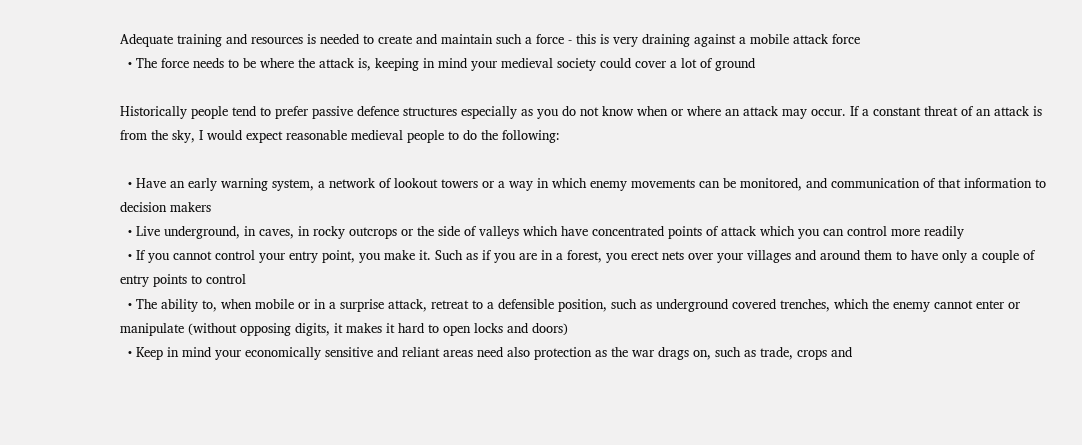Adequate training and resources is needed to create and maintain such a force - this is very draining against a mobile attack force
  • The force needs to be where the attack is, keeping in mind your medieval society could cover a lot of ground

Historically people tend to prefer passive defence structures especially as you do not know when or where an attack may occur. If a constant threat of an attack is from the sky, I would expect reasonable medieval people to do the following:

  • Have an early warning system, a network of lookout towers or a way in which enemy movements can be monitored, and communication of that information to decision makers
  • Live underground, in caves, in rocky outcrops or the side of valleys which have concentrated points of attack which you can control more readily
  • If you cannot control your entry point, you make it. Such as if you are in a forest, you erect nets over your villages and around them to have only a couple of entry points to control
  • The ability to, when mobile or in a surprise attack, retreat to a defensible position, such as underground covered trenches, which the enemy cannot enter or manipulate (without opposing digits, it makes it hard to open locks and doors)
  • Keep in mind your economically sensitive and reliant areas need also protection as the war drags on, such as trade, crops and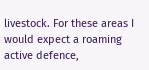livestock. For these areas I would expect a roaming active defence,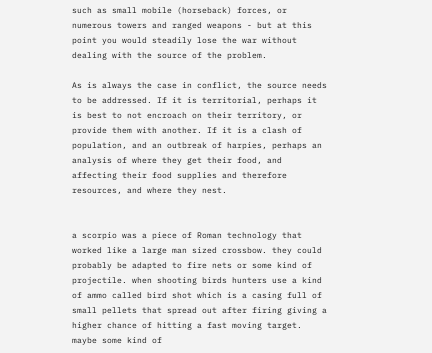such as small mobile (horseback) forces, or numerous towers and ranged weapons - but at this point you would steadily lose the war without dealing with the source of the problem.

As is always the case in conflict, the source needs to be addressed. If it is territorial, perhaps it is best to not encroach on their territory, or provide them with another. If it is a clash of population, and an outbreak of harpies, perhaps an analysis of where they get their food, and affecting their food supplies and therefore resources, and where they nest.


a scorpio was a piece of Roman technology that worked like a large man sized crossbow. they could probably be adapted to fire nets or some kind of projectile. when shooting birds hunters use a kind of ammo called bird shot which is a casing full of small pellets that spread out after firing giving a higher chance of hitting a fast moving target. maybe some kind of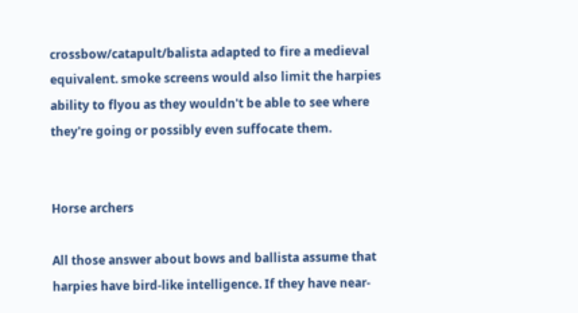crossbow/catapult/balista adapted to fire a medieval equivalent. smoke screens would also limit the harpies ability to flyou as they wouldn't be able to see where they're going or possibly even suffocate them.


Horse archers

All those answer about bows and ballista assume that harpies have bird-like intelligence. If they have near-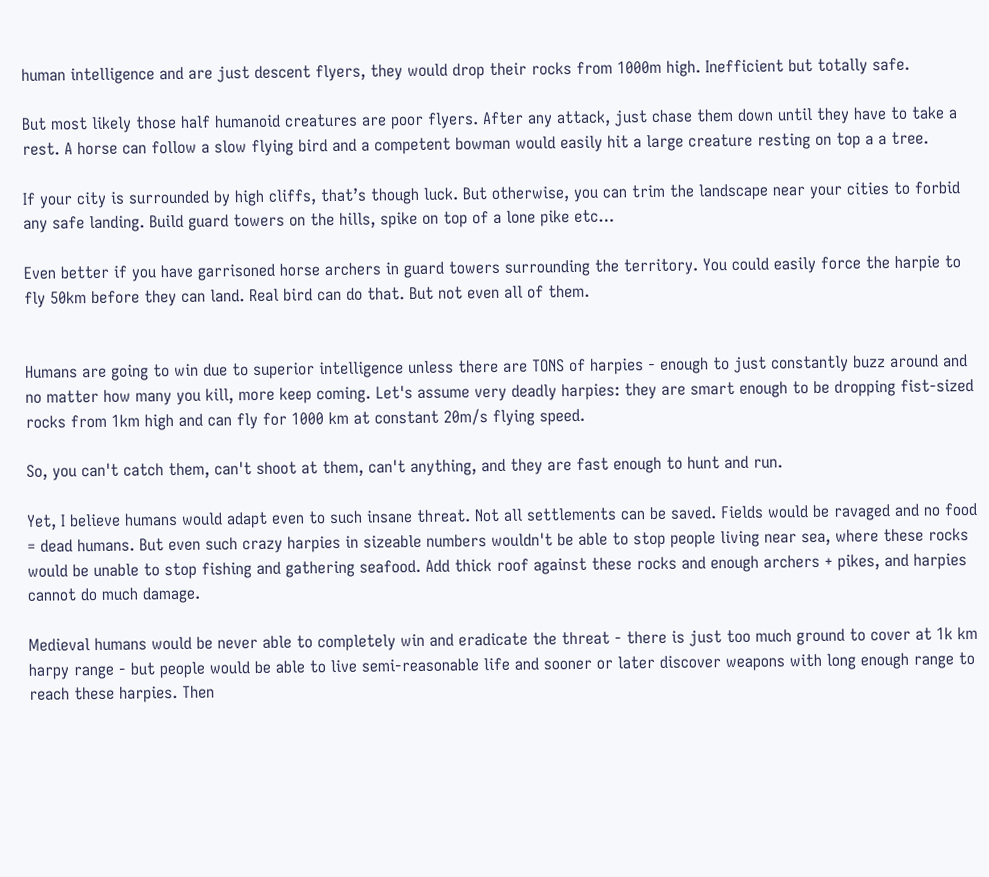human intelligence and are just descent flyers, they would drop their rocks from 1000m high. Inefficient but totally safe.

But most likely those half humanoid creatures are poor flyers. After any attack, just chase them down until they have to take a rest. A horse can follow a slow flying bird and a competent bowman would easily hit a large creature resting on top a a tree.

If your city is surrounded by high cliffs, that’s though luck. But otherwise, you can trim the landscape near your cities to forbid any safe landing. Build guard towers on the hills, spike on top of a lone pike etc…

Even better if you have garrisoned horse archers in guard towers surrounding the territory. You could easily force the harpie to fly 50km before they can land. Real bird can do that. But not even all of them.


Humans are going to win due to superior intelligence unless there are TONS of harpies - enough to just constantly buzz around and no matter how many you kill, more keep coming. Let's assume very deadly harpies: they are smart enough to be dropping fist-sized rocks from 1km high and can fly for 1000 km at constant 20m/s flying speed.

So, you can't catch them, can't shoot at them, can't anything, and they are fast enough to hunt and run.

Yet, I believe humans would adapt even to such insane threat. Not all settlements can be saved. Fields would be ravaged and no food = dead humans. But even such crazy harpies in sizeable numbers wouldn't be able to stop people living near sea, where these rocks would be unable to stop fishing and gathering seafood. Add thick roof against these rocks and enough archers + pikes, and harpies cannot do much damage.

Medieval humans would be never able to completely win and eradicate the threat - there is just too much ground to cover at 1k km harpy range - but people would be able to live semi-reasonable life and sooner or later discover weapons with long enough range to reach these harpies. Then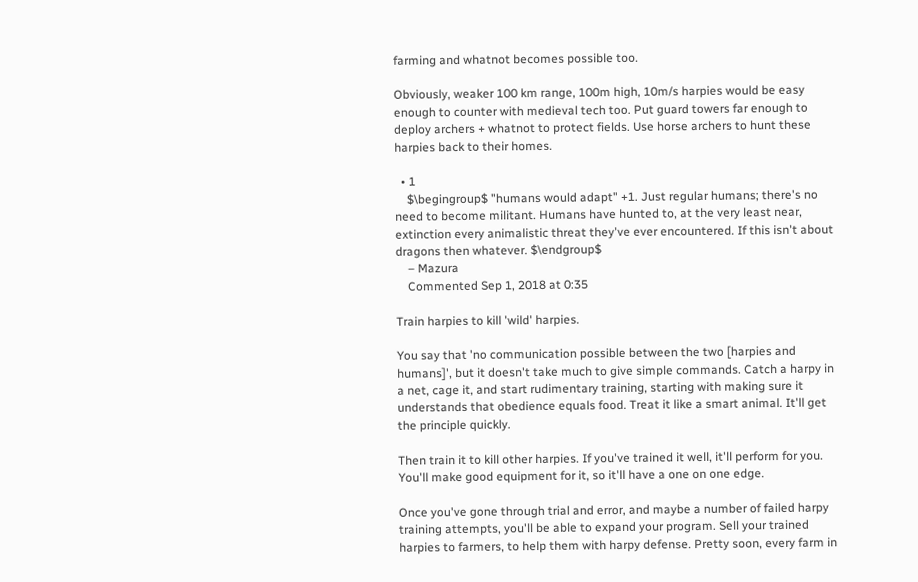farming and whatnot becomes possible too.

Obviously, weaker 100 km range, 100m high, 10m/s harpies would be easy enough to counter with medieval tech too. Put guard towers far enough to deploy archers + whatnot to protect fields. Use horse archers to hunt these harpies back to their homes.

  • 1
    $\begingroup$ "humans would adapt" +1. Just regular humans; there's no need to become militant. Humans have hunted to, at the very least near, extinction every animalistic threat they've ever encountered. If this isn't about dragons then whatever. $\endgroup$
    – Mazura
    Commented Sep 1, 2018 at 0:35

Train harpies to kill 'wild' harpies.

You say that 'no communication possible between the two [harpies and humans]', but it doesn't take much to give simple commands. Catch a harpy in a net, cage it, and start rudimentary training, starting with making sure it understands that obedience equals food. Treat it like a smart animal. It'll get the principle quickly.

Then train it to kill other harpies. If you've trained it well, it'll perform for you. You'll make good equipment for it, so it'll have a one on one edge.

Once you've gone through trial and error, and maybe a number of failed harpy training attempts, you'll be able to expand your program. Sell your trained harpies to farmers, to help them with harpy defense. Pretty soon, every farm in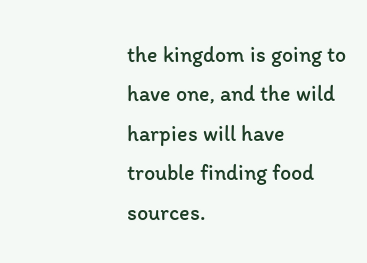the kingdom is going to have one, and the wild harpies will have trouble finding food sources.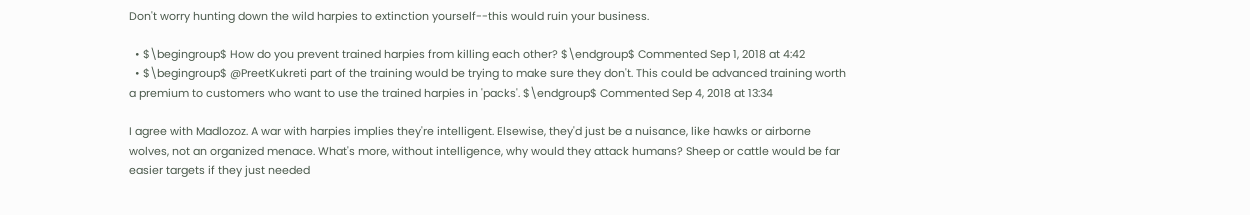Don't worry hunting down the wild harpies to extinction yourself--this would ruin your business.

  • $\begingroup$ How do you prevent trained harpies from killing each other? $\endgroup$ Commented Sep 1, 2018 at 4:42
  • $\begingroup$ @PreetKukreti part of the training would be trying to make sure they don't. This could be advanced training worth a premium to customers who want to use the trained harpies in 'packs'. $\endgroup$ Commented Sep 4, 2018 at 13:34

I agree with Madlozoz. A war with harpies implies they're intelligent. Elsewise, they'd just be a nuisance, like hawks or airborne wolves, not an organized menace. What's more, without intelligence, why would they attack humans? Sheep or cattle would be far easier targets if they just needed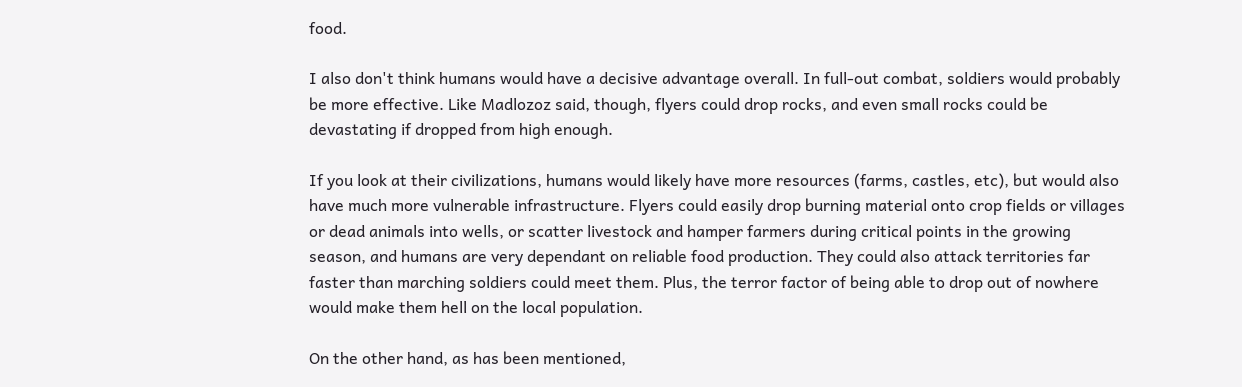food.

I also don't think humans would have a decisive advantage overall. In full-out combat, soldiers would probably be more effective. Like Madlozoz said, though, flyers could drop rocks, and even small rocks could be devastating if dropped from high enough.

If you look at their civilizations, humans would likely have more resources (farms, castles, etc), but would also have much more vulnerable infrastructure. Flyers could easily drop burning material onto crop fields or villages or dead animals into wells, or scatter livestock and hamper farmers during critical points in the growing season, and humans are very dependant on reliable food production. They could also attack territories far faster than marching soldiers could meet them. Plus, the terror factor of being able to drop out of nowhere would make them hell on the local population.

On the other hand, as has been mentioned,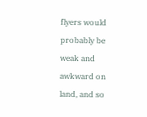flyers would probably be weak and awkward on land, and so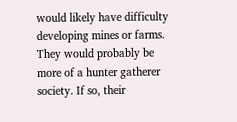would likely have difficulty developing mines or farms. They would probably be more of a hunter gatherer society. If so, their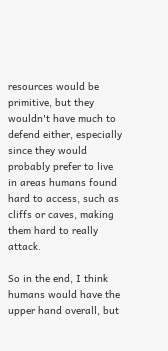resources would be primitive, but they wouldn't have much to defend either, especially since they would probably prefer to live in areas humans found hard to access, such as cliffs or caves, making them hard to really attack.

So in the end, I think humans would have the upper hand overall, but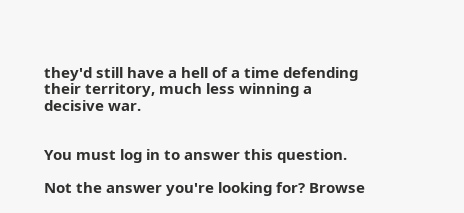they'd still have a hell of a time defending their territory, much less winning a decisive war.


You must log in to answer this question.

Not the answer you're looking for? Browse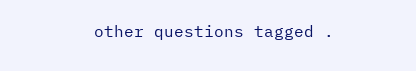other questions tagged .